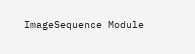ImageSequence Module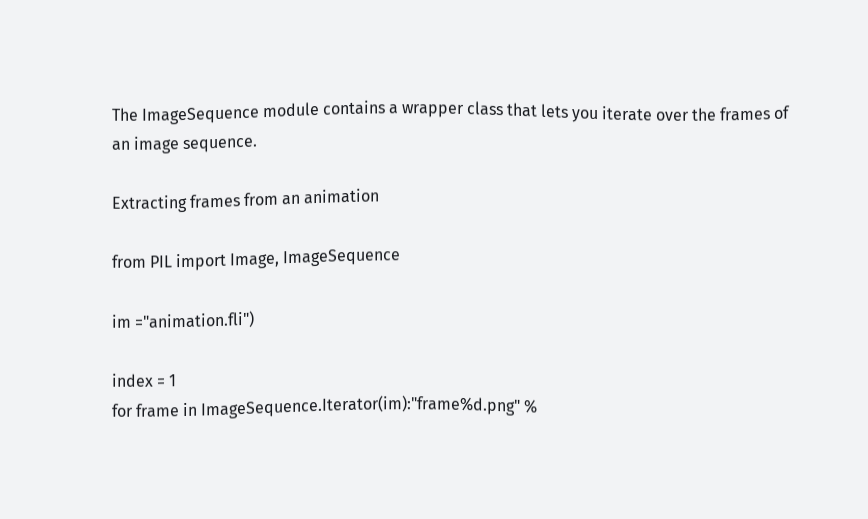The ImageSequence module contains a wrapper class that lets you iterate over the frames of an image sequence.

Extracting frames from an animation

from PIL import Image, ImageSequence

im ="animation.fli")

index = 1
for frame in ImageSequence.Iterator(im):"frame%d.png" %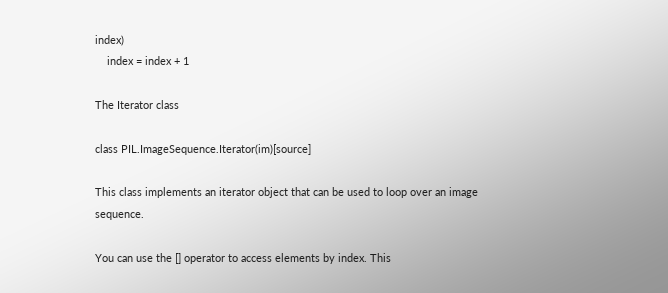index)
    index = index + 1

The Iterator class

class PIL.ImageSequence.Iterator(im)[source]

This class implements an iterator object that can be used to loop over an image sequence.

You can use the [] operator to access elements by index. This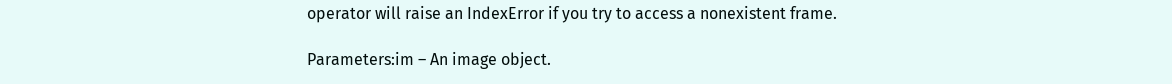operator will raise an IndexError if you try to access a nonexistent frame.

Parameters:im – An image object.